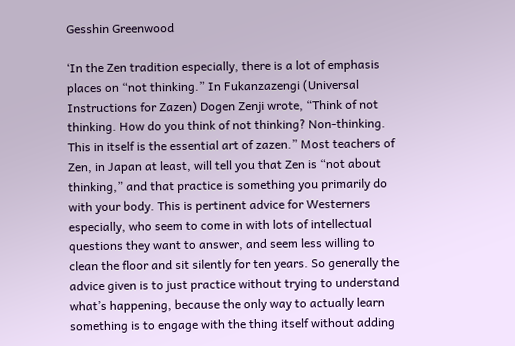Gesshin Greenwood

‘In the Zen tradition especially, there is a lot of emphasis places on “not thinking.” In Fukanzazengi (Universal Instructions for Zazen) Dogen Zenji wrote, “Think of not thinking. How do you think of not thinking? Non-thinking. This in itself is the essential art of zazen.” Most teachers of Zen, in Japan at least, will tell you that Zen is “not about thinking,” and that practice is something you primarily do with your body. This is pertinent advice for Westerners especially, who seem to come in with lots of intellectual questions they want to answer, and seem less willing to clean the floor and sit silently for ten years. So generally the advice given is to just practice without trying to understand what’s happening, because the only way to actually learn something is to engage with the thing itself without adding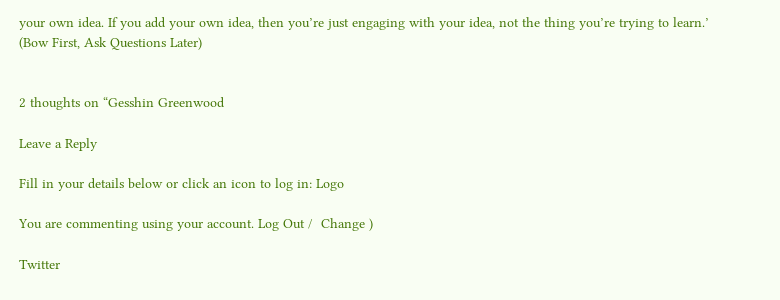your own idea. If you add your own idea, then you’re just engaging with your idea, not the thing you’re trying to learn.’ (Bow First, Ask Questions Later)


2 thoughts on “Gesshin Greenwood

Leave a Reply

Fill in your details below or click an icon to log in: Logo

You are commenting using your account. Log Out /  Change )

Twitter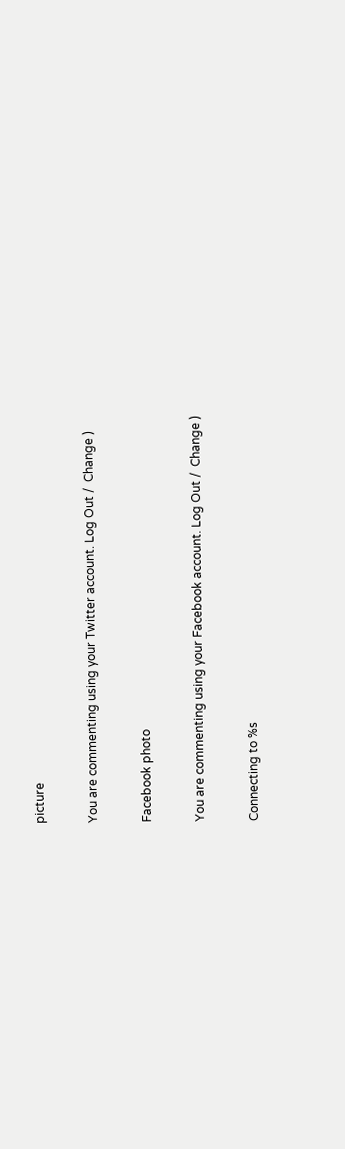picture

You are commenting using your Twitter account. Log Out /  Change )

Facebook photo

You are commenting using your Facebook account. Log Out /  Change )

Connecting to %s